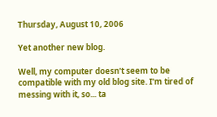Thursday, August 10, 2006

Yet another new blog.

Well, my computer doesn't seem to be compatible with my old blog site. I'm tired of messing with it, so... ta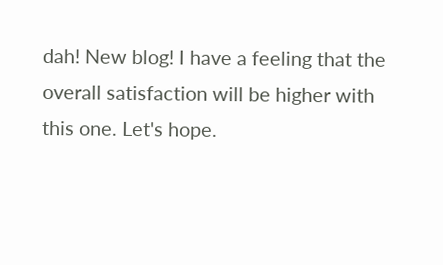dah! New blog! I have a feeling that the overall satisfaction will be higher with this one. Let's hope.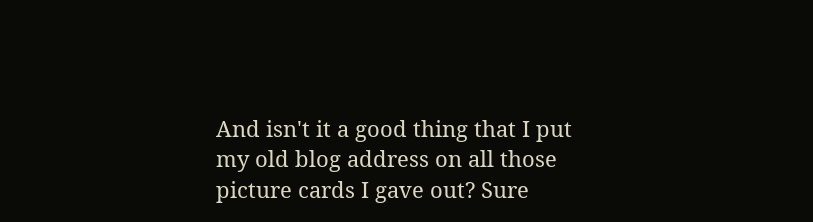And isn't it a good thing that I put my old blog address on all those picture cards I gave out? Sure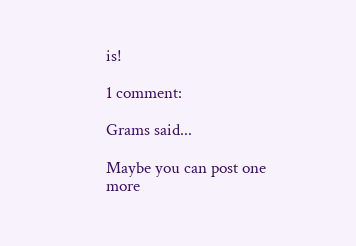is!

1 comment:

Grams said...

Maybe you can post one more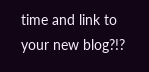time and link to your new blog?!?